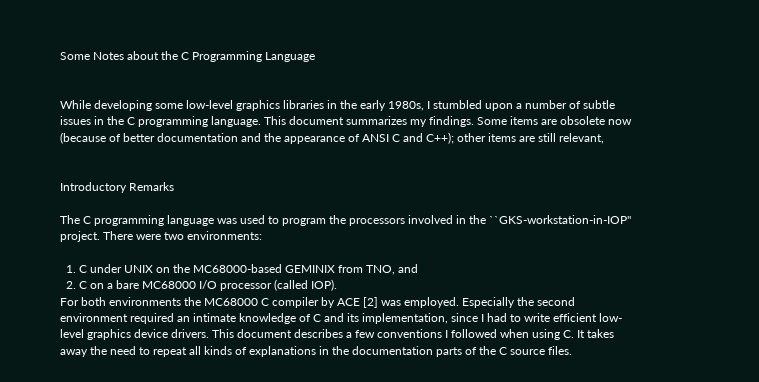Some Notes about the C Programming Language


While developing some low-level graphics libraries in the early 1980s, I stumbled upon a number of subtle issues in the C programming language. This document summarizes my findings. Some items are obsolete now (because of better documentation and the appearance of ANSI C and C++); other items are still relevant,


Introductory Remarks

The C programming language was used to program the processors involved in the ``GKS-workstation-in-IOP'' project. There were two environments:

  1. C under UNIX on the MC68000-based GEMINIX from TNO, and
  2. C on a bare MC68000 I/O processor (called IOP).
For both environments the MC68000 C compiler by ACE [2] was employed. Especially the second environment required an intimate knowledge of C and its implementation, since I had to write efficient low-level graphics device drivers. This document describes a few conventions I followed when using C. It takes away the need to repeat all kinds of explanations in the documentation parts of the C source files.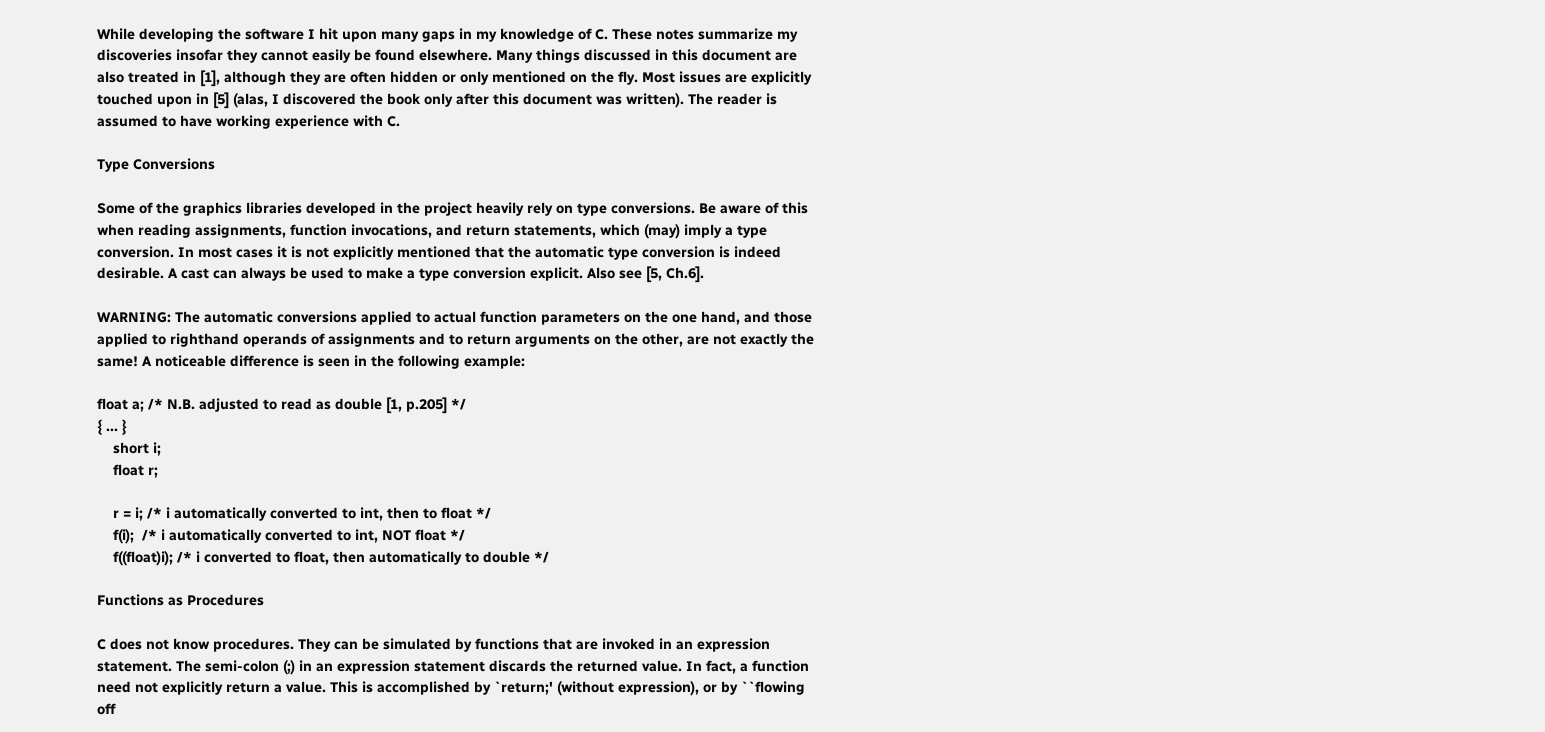While developing the software I hit upon many gaps in my knowledge of C. These notes summarize my discoveries insofar they cannot easily be found elsewhere. Many things discussed in this document are also treated in [1], although they are often hidden or only mentioned on the fly. Most issues are explicitly touched upon in [5] (alas, I discovered the book only after this document was written). The reader is assumed to have working experience with C.

Type Conversions

Some of the graphics libraries developed in the project heavily rely on type conversions. Be aware of this when reading assignments, function invocations, and return statements, which (may) imply a type conversion. In most cases it is not explicitly mentioned that the automatic type conversion is indeed desirable. A cast can always be used to make a type conversion explicit. Also see [5, Ch.6].

WARNING: The automatic conversions applied to actual function parameters on the one hand, and those applied to righthand operands of assignments and to return arguments on the other, are not exactly the same! A noticeable difference is seen in the following example:

float a; /* N.B. adjusted to read as double [1, p.205] */
{ ... }
    short i;
    float r;

    r = i; /* i automatically converted to int, then to float */
    f(i);  /* i automatically converted to int, NOT float */
    f((float)i); /* i converted to float, then automatically to double */

Functions as Procedures

C does not know procedures. They can be simulated by functions that are invoked in an expression statement. The semi-colon (;) in an expression statement discards the returned value. In fact, a function need not explicitly return a value. This is accomplished by `return;' (without expression), or by ``flowing off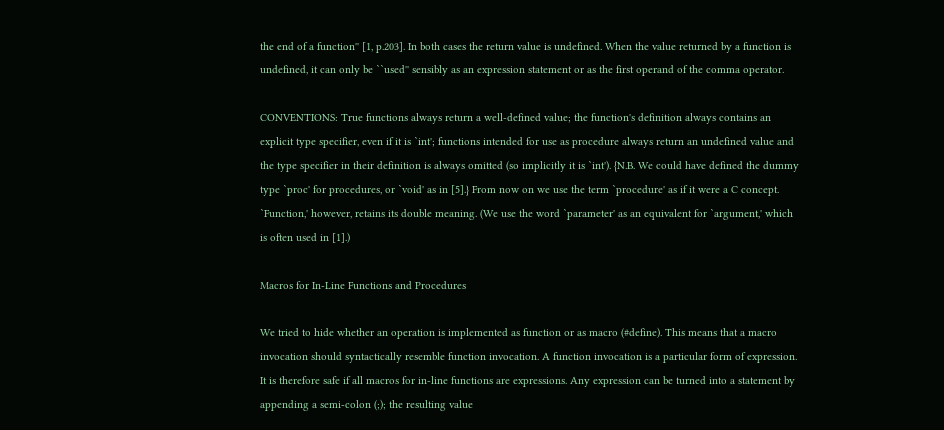the end of a function'' [1, p.203]. In both cases the return value is undefined. When the value returned by a function is undefined, it can only be ``used'' sensibly as an expression statement or as the first operand of the comma operator.

CONVENTIONS: True functions always return a well-defined value; the function's definition always contains an explicit type specifier, even if it is `int'; functions intended for use as procedure always return an undefined value and the type specifier in their definition is always omitted (so implicitly it is `int'). {N.B. We could have defined the dummy type `proc' for procedures, or `void' as in [5].} From now on we use the term `procedure' as if it were a C concept. `Function,' however, retains its double meaning. (We use the word `parameter' as an equivalent for `argument,' which is often used in [1].)

Macros for In-Line Functions and Procedures

We tried to hide whether an operation is implemented as function or as macro (#define). This means that a macro invocation should syntactically resemble function invocation. A function invocation is a particular form of expression. It is therefore safe if all macros for in-line functions are expressions. Any expression can be turned into a statement by appending a semi-colon (;); the resulting value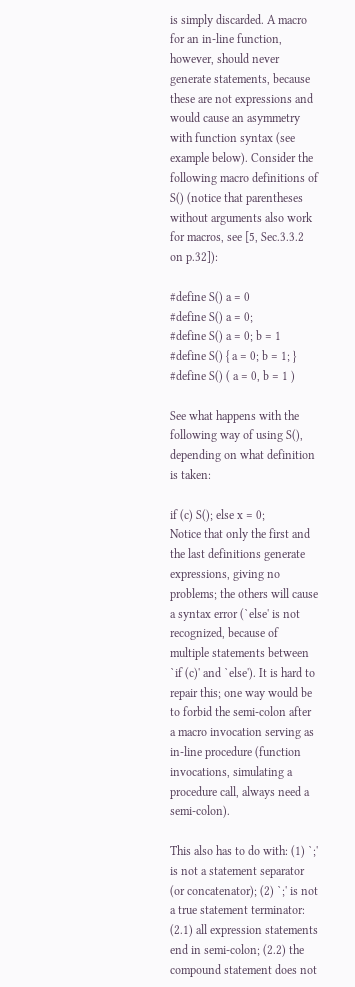is simply discarded. A macro for an in-line function, however, should never generate statements, because these are not expressions and would cause an asymmetry with function syntax (see example below). Consider the following macro definitions of S() (notice that parentheses without arguments also work for macros, see [5, Sec.3.3.2 on p.32]):

#define S() a = 0
#define S() a = 0;
#define S() a = 0; b = 1
#define S() { a = 0; b = 1; }
#define S() ( a = 0, b = 1 )

See what happens with the following way of using S(), depending on what definition is taken:

if (c) S(); else x = 0;
Notice that only the first and the last definitions generate expressions, giving no problems; the others will cause a syntax error (`else' is not recognized, because of multiple statements between `if (c)' and `else'). It is hard to repair this; one way would be to forbid the semi-colon after a macro invocation serving as in-line procedure (function invocations, simulating a procedure call, always need a semi-colon).

This also has to do with: (1) `;' is not a statement separator (or concatenator); (2) `;' is not a true statement terminator: (2.1) all expression statements end in semi-colon; (2.2) the compound statement does not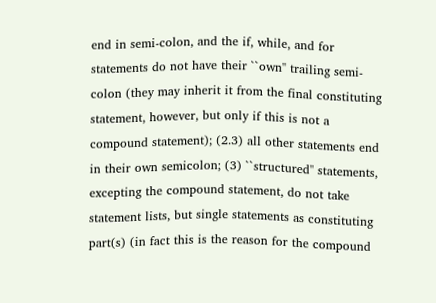end in semi-colon, and the if, while, and for statements do not have their ``own'' trailing semi-colon (they may inherit it from the final constituting statement, however, but only if this is not a compound statement); (2.3) all other statements end in their own semicolon; (3) ``structured'' statements, excepting the compound statement, do not take statement lists, but single statements as constituting part(s) (in fact this is the reason for the compound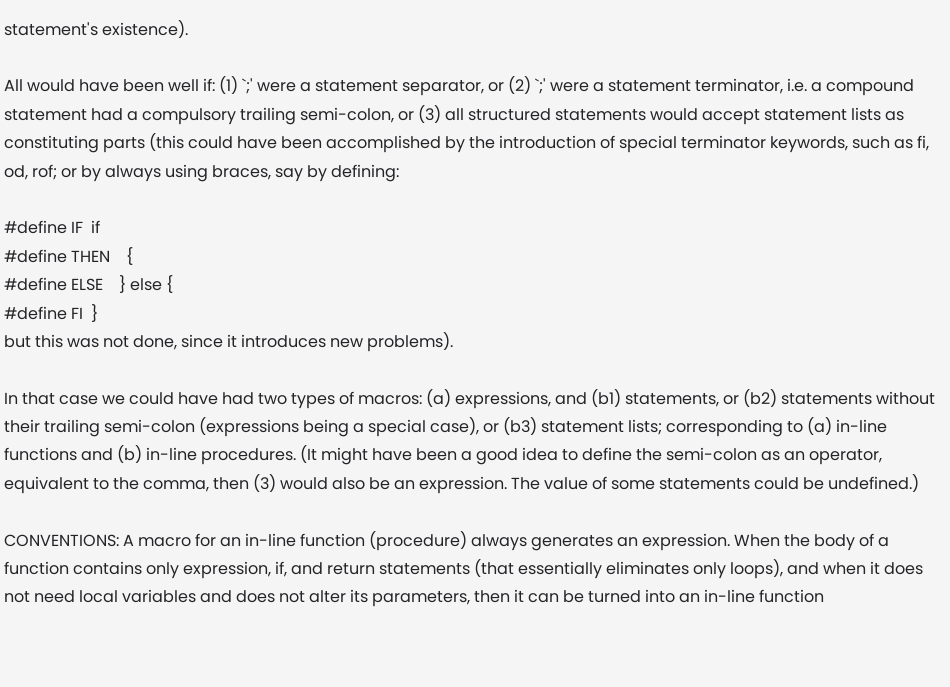statement's existence).

All would have been well if: (1) `;' were a statement separator, or (2) `;' were a statement terminator, i.e. a compound statement had a compulsory trailing semi-colon, or (3) all structured statements would accept statement lists as constituting parts (this could have been accomplished by the introduction of special terminator keywords, such as fi, od, rof; or by always using braces, say by defining:

#define IF  if
#define THEN    {
#define ELSE    } else {
#define FI  }
but this was not done, since it introduces new problems).

In that case we could have had two types of macros: (a) expressions, and (b1) statements, or (b2) statements without their trailing semi-colon (expressions being a special case), or (b3) statement lists; corresponding to (a) in-line functions and (b) in-line procedures. (It might have been a good idea to define the semi-colon as an operator, equivalent to the comma, then (3) would also be an expression. The value of some statements could be undefined.)

CONVENTIONS: A macro for an in-line function (procedure) always generates an expression. When the body of a function contains only expression, if, and return statements (that essentially eliminates only loops), and when it does not need local variables and does not alter its parameters, then it can be turned into an in-line function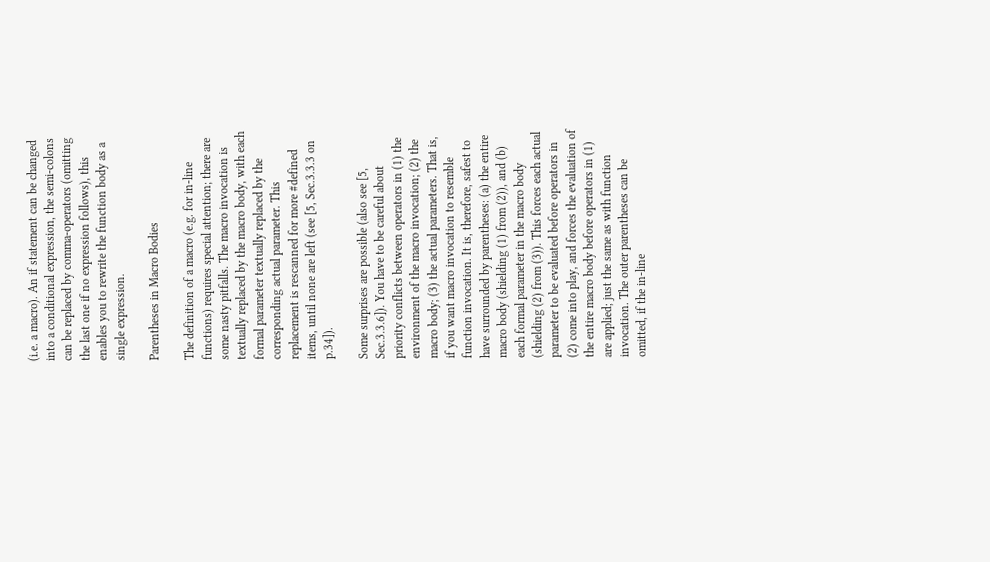(i.e. a macro). An if statement can be changed into a conditional expression, the semi-colons can be replaced by comma-operators (omitting the last one if no expression follows), this enables you to rewrite the function body as a single expression.

Parentheses in Macro Bodies

The definition of a macro (e.g. for in-line functions) requires special attention; there are some nasty pitfalls. The macro invocation is textually replaced by the macro body, with each formal parameter textually replaced by the corresponding actual parameter. This replacement is rescanned for more #defined items, until none are left (see [5, Sec.3.3.3 on p.34]).

Some surprises are possible (also see [5, Sec.3.3.6]). You have to be careful about priority conflicts between operators in (1) the environment of the macro invocation; (2) the macro body; (3) the actual parameters. That is, if you want macro invocation to resemble function invocation. It is, therefore, safest to have surrounded by parentheses: (a) the entire macro body (shielding (1) from (2)), and (b) each formal parameter in the macro body (shielding (2) from (3)). This forces each actual parameter to be evaluated before operators in (2) come into play, and forces the evaluation of the entire macro body before operators in (1) are applied; just the same as with function invocation. The outer parentheses can be omitted, if the in-line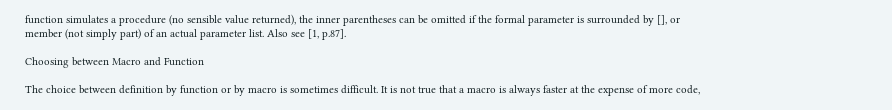function simulates a procedure (no sensible value returned), the inner parentheses can be omitted if the formal parameter is surrounded by [], or member (not simply part) of an actual parameter list. Also see [1, p.87].

Choosing between Macro and Function

The choice between definition by function or by macro is sometimes difficult. It is not true that a macro is always faster at the expense of more code,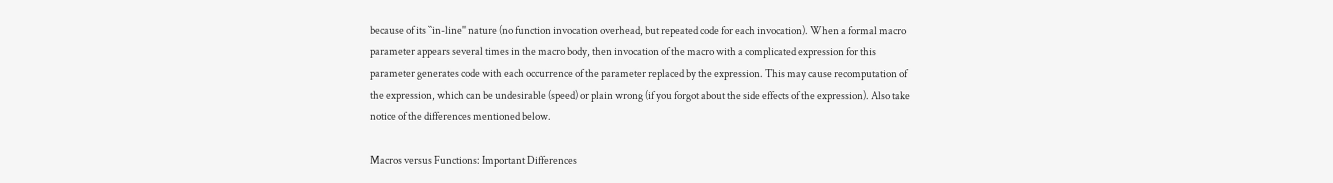because of its ``in-line'' nature (no function invocation overhead, but repeated code for each invocation). When a formal macro parameter appears several times in the macro body, then invocation of the macro with a complicated expression for this parameter generates code with each occurrence of the parameter replaced by the expression. This may cause recomputation of the expression, which can be undesirable (speed) or plain wrong (if you forgot about the side effects of the expression). Also take notice of the differences mentioned below.

Macros versus Functions: Important Differences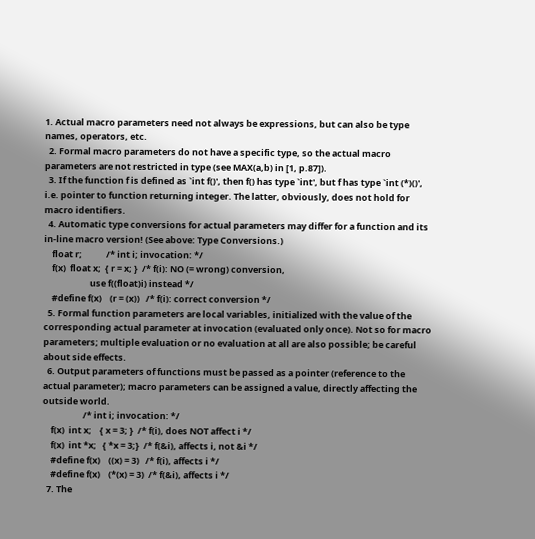1. Actual macro parameters need not always be expressions, but can also be type names, operators, etc.
  2. Formal macro parameters do not have a specific type, so the actual macro parameters are not restricted in type (see MAX(a,b) in [1, p.87]).
  3. If the function f is defined as `int f()', then f() has type `int', but f has type `int (*)()', i.e. pointer to function returning integer. The latter, obviously, does not hold for macro identifiers.
  4. Automatic type conversions for actual parameters may differ for a function and its in-line macro version! (See above: Type Conversions.)
    float r;            /* int i; invocation: */
    f(x)  float x;  { r = x; }  /* f(i): NO (= wrong) conversion,
                       use f((float)i) instead */
    #define f(x)    (r = (x))   /* f(i): correct conversion */
  5. Formal function parameters are local variables, initialized with the value of the corresponding actual parameter at invocation (evaluated only once). Not so for macro parameters; multiple evaluation or no evaluation at all are also possible; be careful about side effects.
  6. Output parameters of functions must be passed as a pointer (reference to the actual parameter); macro parameters can be assigned a value, directly affecting the outside world.
                    /* int i; invocation: */
    f(x)  int x;    { x = 3; }  /* f(i), does NOT affect i */
    f(x)  int *x;   { *x = 3;}  /* f(&i), affects i, not &i */
    #define f(x)    ((x) = 3)   /* f(i), affects i */
    #define f(x)    (*(x) = 3)  /* f(&i), affects i */
  7. The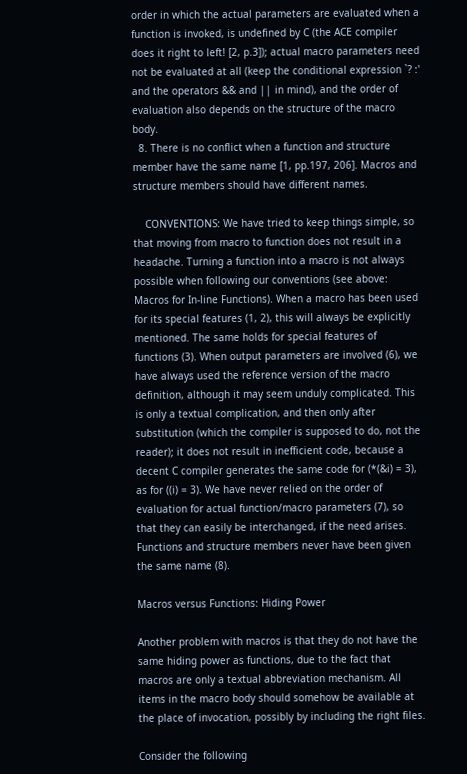order in which the actual parameters are evaluated when a function is invoked, is undefined by C (the ACE compiler does it right to left! [2, p.3]); actual macro parameters need not be evaluated at all (keep the conditional expression `? :' and the operators && and || in mind), and the order of evaluation also depends on the structure of the macro body.
  8. There is no conflict when a function and structure member have the same name [1, pp.197, 206]. Macros and structure members should have different names.

    CONVENTIONS: We have tried to keep things simple, so that moving from macro to function does not result in a headache. Turning a function into a macro is not always possible when following our conventions (see above: Macros for In-line Functions). When a macro has been used for its special features (1, 2), this will always be explicitly mentioned. The same holds for special features of functions (3). When output parameters are involved (6), we have always used the reference version of the macro definition, although it may seem unduly complicated. This is only a textual complication, and then only after substitution (which the compiler is supposed to do, not the reader); it does not result in inefficient code, because a decent C compiler generates the same code for (*(&i) = 3), as for ((i) = 3). We have never relied on the order of evaluation for actual function/macro parameters (7), so that they can easily be interchanged, if the need arises. Functions and structure members never have been given the same name (8).

Macros versus Functions: Hiding Power

Another problem with macros is that they do not have the same hiding power as functions, due to the fact that macros are only a textual abbreviation mechanism. All items in the macro body should somehow be available at the place of invocation, possibly by including the right files.

Consider the following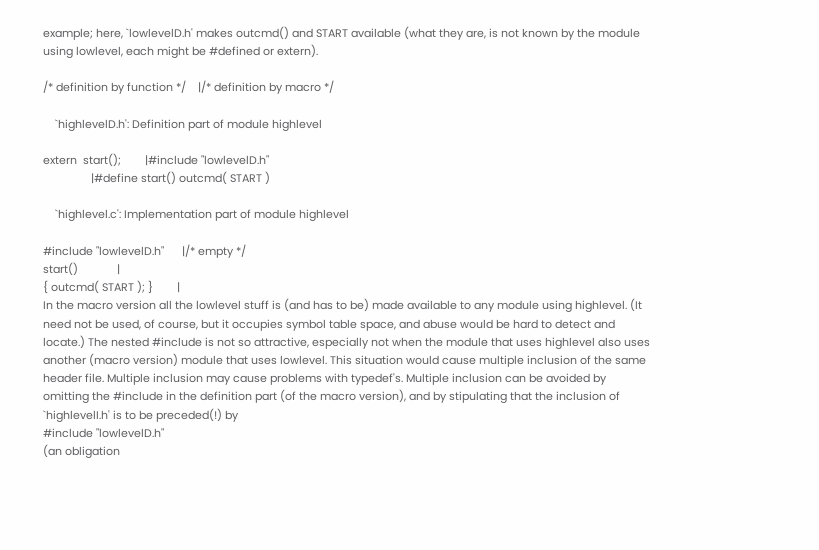example; here, `lowlevelD.h' makes outcmd() and START available (what they are, is not known by the module using lowlevel, each might be #defined or extern).

/* definition by function */    |/* definition by macro */

    `highlevelD.h': Definition part of module highlevel

extern  start();        |#include "lowlevelD.h"
                |#define start() outcmd( START )

    `highlevel.c': Implementation part of module highlevel

#include "lowlevelD.h"      |/* empty */
start()             |
{ outcmd( START ); }        |
In the macro version all the lowlevel stuff is (and has to be) made available to any module using highlevel. (It need not be used, of course, but it occupies symbol table space, and abuse would be hard to detect and locate.) The nested #include is not so attractive, especially not when the module that uses highlevel also uses another (macro version) module that uses lowlevel. This situation would cause multiple inclusion of the same header file. Multiple inclusion may cause problems with typedef's. Multiple inclusion can be avoided by omitting the #include in the definition part (of the macro version), and by stipulating that the inclusion of `highlevelI.h' is to be preceded(!) by
#include "lowlevelD.h"
(an obligation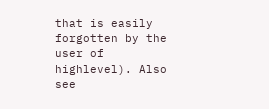that is easily forgotten by the user of highlevel). Also see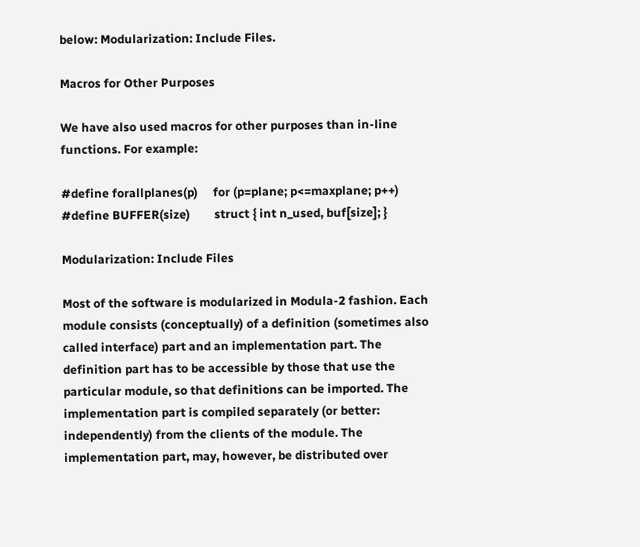below: Modularization: Include Files.

Macros for Other Purposes

We have also used macros for other purposes than in-line functions. For example:

#define forallplanes(p)     for (p=plane; p<=maxplane; p++)
#define BUFFER(size)        struct { int n_used, buf[size]; }

Modularization: Include Files

Most of the software is modularized in Modula-2 fashion. Each module consists (conceptually) of a definition (sometimes also called interface) part and an implementation part. The definition part has to be accessible by those that use the particular module, so that definitions can be imported. The implementation part is compiled separately (or better: independently) from the clients of the module. The implementation part, may, however, be distributed over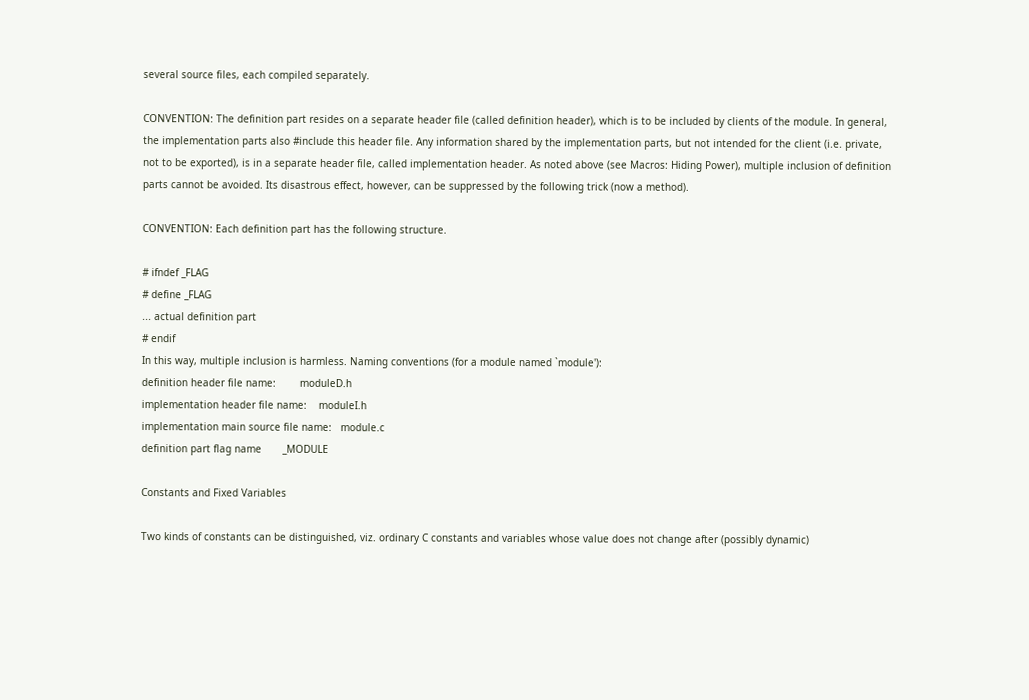several source files, each compiled separately.

CONVENTION: The definition part resides on a separate header file (called definition header), which is to be included by clients of the module. In general, the implementation parts also #include this header file. Any information shared by the implementation parts, but not intended for the client (i.e. private, not to be exported), is in a separate header file, called implementation header. As noted above (see Macros: Hiding Power), multiple inclusion of definition parts cannot be avoided. Its disastrous effect, however, can be suppressed by the following trick (now a method).

CONVENTION: Each definition part has the following structure.

# ifndef _FLAG
# define _FLAG
... actual definition part
# endif
In this way, multiple inclusion is harmless. Naming conventions (for a module named `module'):
definition header file name:        moduleD.h
implementation header file name:    moduleI.h
implementation main source file name:   module.c
definition part flag name       _MODULE

Constants and Fixed Variables

Two kinds of constants can be distinguished, viz. ordinary C constants and variables whose value does not change after (possibly dynamic)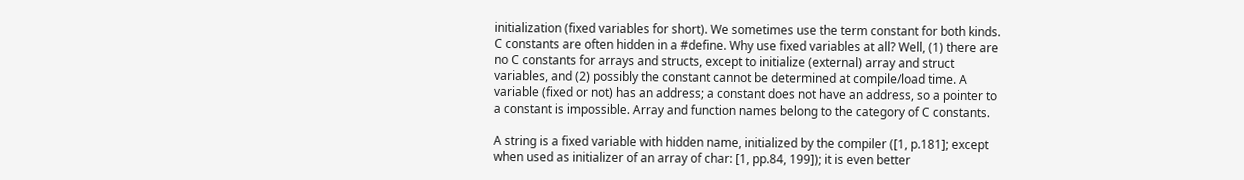initialization (fixed variables for short). We sometimes use the term constant for both kinds. C constants are often hidden in a #define. Why use fixed variables at all? Well, (1) there are no C constants for arrays and structs, except to initialize (external) array and struct variables, and (2) possibly the constant cannot be determined at compile/load time. A variable (fixed or not) has an address; a constant does not have an address, so a pointer to a constant is impossible. Array and function names belong to the category of C constants.

A string is a fixed variable with hidden name, initialized by the compiler ([1, p.181]; except when used as initializer of an array of char: [1, pp.84, 199]); it is even better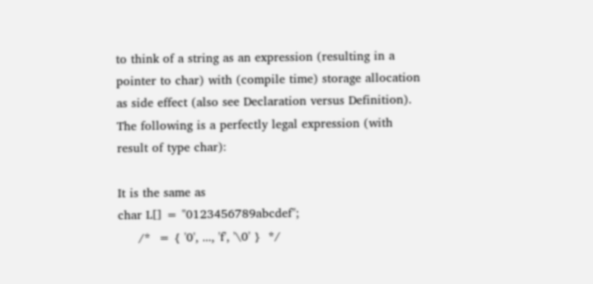to think of a string as an expression (resulting in a pointer to char) with (compile time) storage allocation as side effect (also see Declaration versus Definition). The following is a perfectly legal expression (with result of type char):

It is the same as
char L[] = "0123456789abcdef";
     /*  = { '0', ..., 'f', '\0' }  */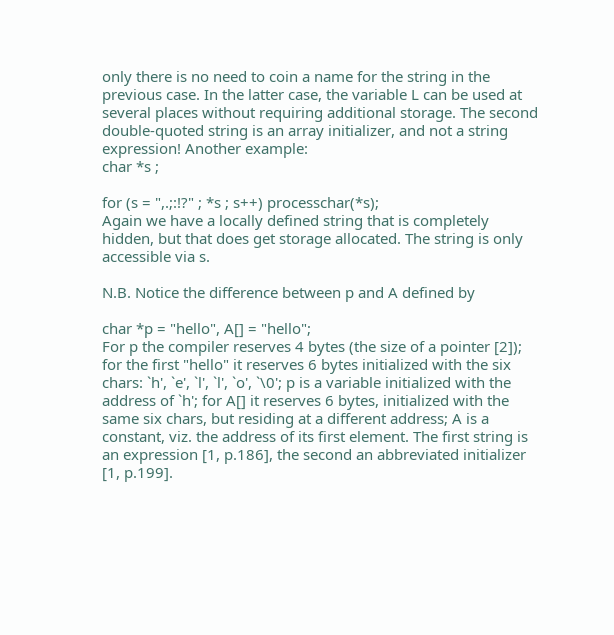only there is no need to coin a name for the string in the previous case. In the latter case, the variable L can be used at several places without requiring additional storage. The second double-quoted string is an array initializer, and not a string expression! Another example:
char *s ;

for (s = ",.;:!?" ; *s ; s++) processchar(*s);
Again we have a locally defined string that is completely hidden, but that does get storage allocated. The string is only accessible via s.

N.B. Notice the difference between p and A defined by

char *p = "hello", A[] = "hello";
For p the compiler reserves 4 bytes (the size of a pointer [2]); for the first "hello" it reserves 6 bytes initialized with the six chars: `h', `e', `l', `l', `o', `\0'; p is a variable initialized with the address of `h'; for A[] it reserves 6 bytes, initialized with the same six chars, but residing at a different address; A is a constant, viz. the address of its first element. The first string is an expression [1, p.186], the second an abbreviated initializer [1, p.199].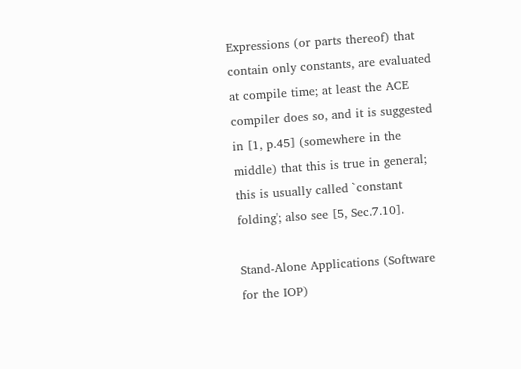Expressions (or parts thereof) that contain only constants, are evaluated at compile time; at least the ACE compiler does so, and it is suggested in [1, p.45] (somewhere in the middle) that this is true in general; this is usually called `constant folding'; also see [5, Sec.7.10].

Stand-Alone Applications (Software for the IOP)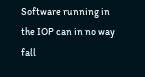Software running in the IOP can in no way fall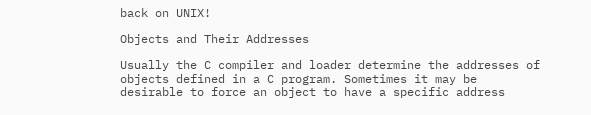back on UNIX!

Objects and Their Addresses

Usually the C compiler and loader determine the addresses of objects defined in a C program. Sometimes it may be desirable to force an object to have a specific address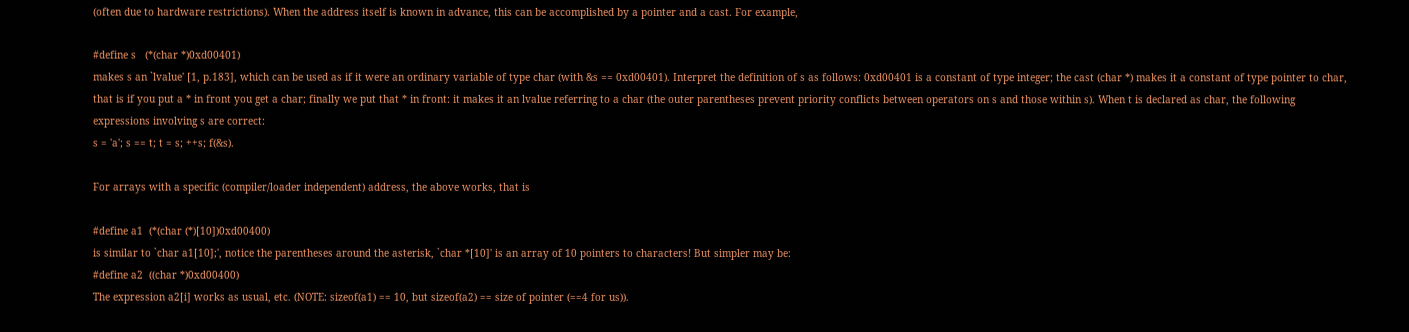(often due to hardware restrictions). When the address itself is known in advance, this can be accomplished by a pointer and a cast. For example,

#define s   (*(char *)0xd00401)
makes s an `lvalue' [1, p.183], which can be used as if it were an ordinary variable of type char (with &s == 0xd00401). Interpret the definition of s as follows: 0xd00401 is a constant of type integer; the cast (char *) makes it a constant of type pointer to char, that is if you put a * in front you get a char; finally we put that * in front: it makes it an lvalue referring to a char (the outer parentheses prevent priority conflicts between operators on s and those within s). When t is declared as char, the following expressions involving s are correct:
s = 'a'; s == t; t = s; ++s; f(&s).

For arrays with a specific (compiler/loader independent) address, the above works, that is

#define a1  (*(char (*)[10])0xd00400)
is similar to `char a1[10];', notice the parentheses around the asterisk, `char *[10]' is an array of 10 pointers to characters! But simpler may be:
#define a2  ((char *)0xd00400)
The expression a2[i] works as usual, etc. (NOTE: sizeof(a1) == 10, but sizeof(a2) == size of pointer (==4 for us)).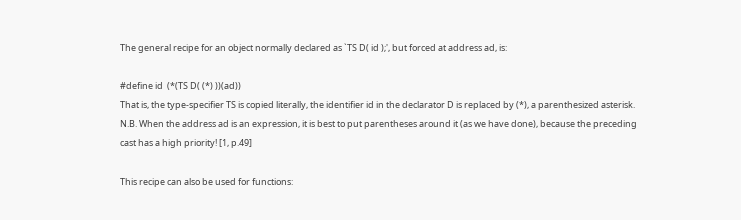The general recipe for an object normally declared as `TS D( id );', but forced at address ad, is:

#define id  (*(TS D( (*) ))(ad))
That is, the type-specifier TS is copied literally, the identifier id in the declarator D is replaced by (*), a parenthesized asterisk. N.B. When the address ad is an expression, it is best to put parentheses around it (as we have done), because the preceding cast has a high priority! [1, p.49]

This recipe can also be used for functions: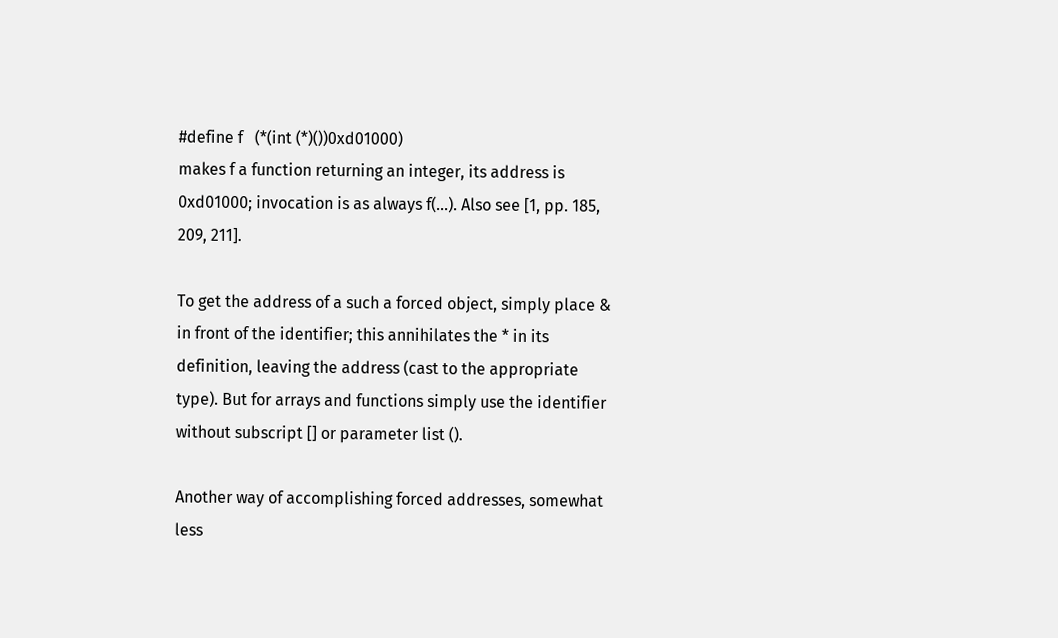#define f   (*(int (*)())0xd01000)
makes f a function returning an integer, its address is 0xd01000; invocation is as always f(...). Also see [1, pp. 185, 209, 211].

To get the address of a such a forced object, simply place & in front of the identifier; this annihilates the * in its definition, leaving the address (cast to the appropriate type). But for arrays and functions simply use the identifier without subscript [] or parameter list ().

Another way of accomplishing forced addresses, somewhat less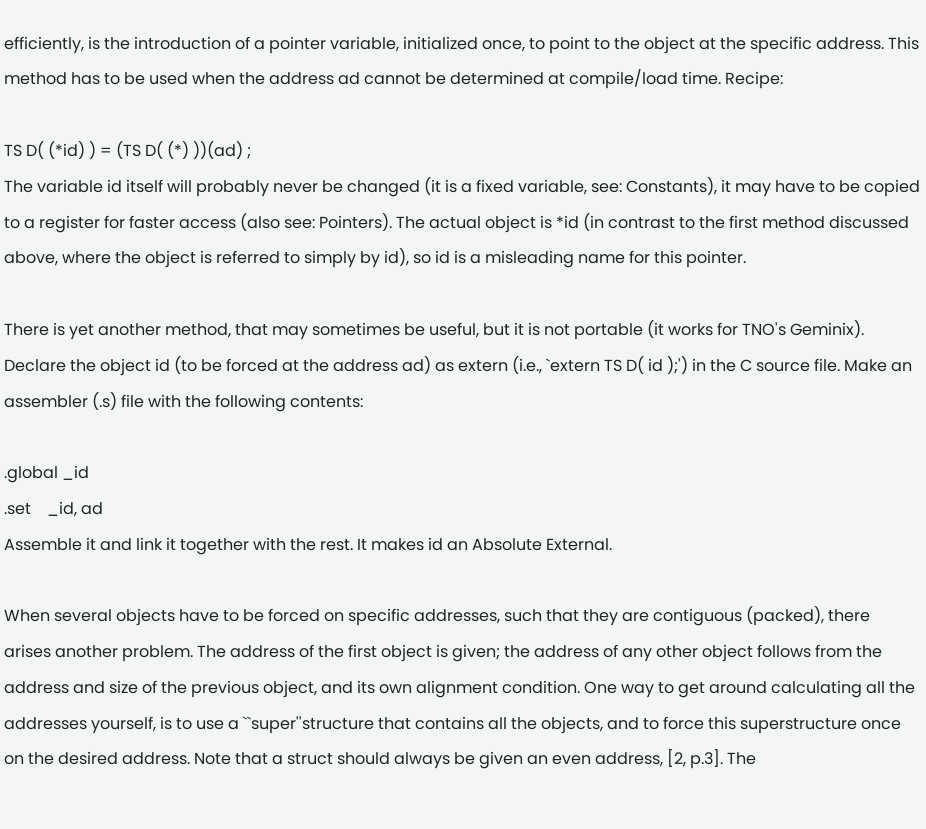efficiently, is the introduction of a pointer variable, initialized once, to point to the object at the specific address. This method has to be used when the address ad cannot be determined at compile/load time. Recipe:

TS D( (*id) ) = (TS D( (*) ))(ad) ;
The variable id itself will probably never be changed (it is a fixed variable, see: Constants), it may have to be copied to a register for faster access (also see: Pointers). The actual object is *id (in contrast to the first method discussed above, where the object is referred to simply by id), so id is a misleading name for this pointer.

There is yet another method, that may sometimes be useful, but it is not portable (it works for TNO's Geminix). Declare the object id (to be forced at the address ad) as extern (i.e., `extern TS D( id );') in the C source file. Make an assembler (.s) file with the following contents:

.global _id
.set    _id, ad
Assemble it and link it together with the rest. It makes id an Absolute External.

When several objects have to be forced on specific addresses, such that they are contiguous (packed), there arises another problem. The address of the first object is given; the address of any other object follows from the address and size of the previous object, and its own alignment condition. One way to get around calculating all the addresses yourself, is to use a ``super''structure that contains all the objects, and to force this superstructure once on the desired address. Note that a struct should always be given an even address, [2, p.3]. The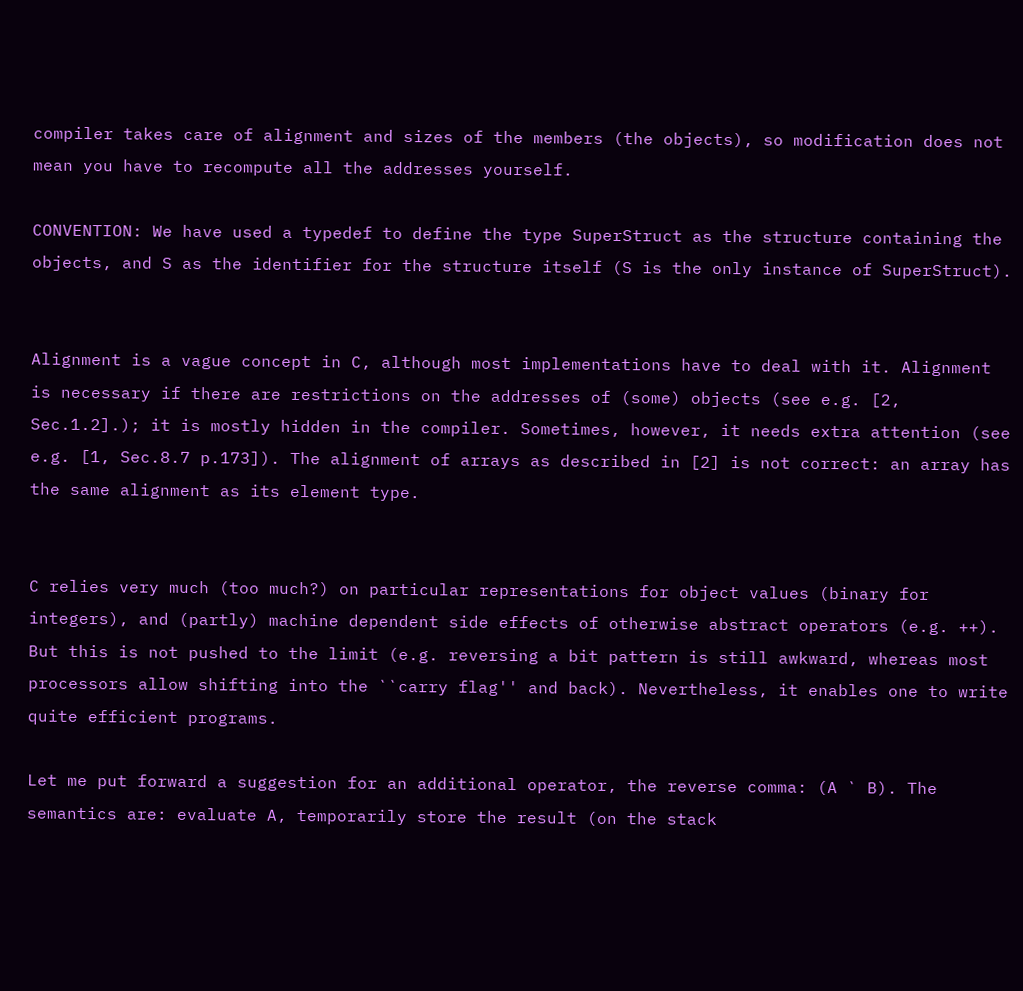compiler takes care of alignment and sizes of the members (the objects), so modification does not mean you have to recompute all the addresses yourself.

CONVENTION: We have used a typedef to define the type SuperStruct as the structure containing the objects, and S as the identifier for the structure itself (S is the only instance of SuperStruct).


Alignment is a vague concept in C, although most implementations have to deal with it. Alignment is necessary if there are restrictions on the addresses of (some) objects (see e.g. [2, Sec.1.2].); it is mostly hidden in the compiler. Sometimes, however, it needs extra attention (see e.g. [1, Sec.8.7 p.173]). The alignment of arrays as described in [2] is not correct: an array has the same alignment as its element type.


C relies very much (too much?) on particular representations for object values (binary for integers), and (partly) machine dependent side effects of otherwise abstract operators (e.g. ++). But this is not pushed to the limit (e.g. reversing a bit pattern is still awkward, whereas most processors allow shifting into the ``carry flag'' and back). Nevertheless, it enables one to write quite efficient programs.

Let me put forward a suggestion for an additional operator, the reverse comma: (A ` B). The semantics are: evaluate A, temporarily store the result (on the stack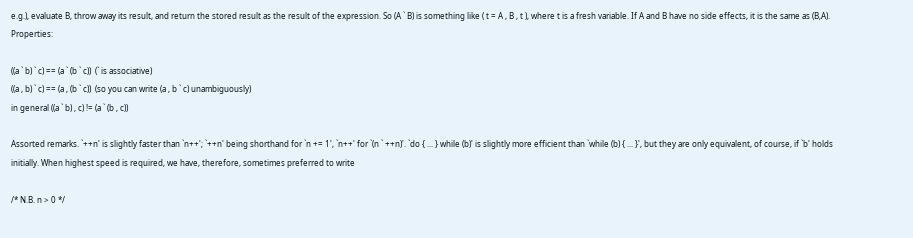e.g.), evaluate B, throw away its result, and return the stored result as the result of the expression. So (A ` B) is something like ( t = A , B , t ), where t is a fresh variable. If A and B have no side effects, it is the same as (B,A). Properties:

((a ` b) ` c) == (a ` (b ` c))  (` is associative)
((a , b) ` c) == (a , (b ` c))  (so you can write (a , b ` c) unambiguously)
in general ((a ` b) , c) != (a ` (b , c))

Assorted remarks. `++n' is slightly faster than `n++'; `++n' being shorthand for `n += 1', `n++' for `(n ` ++n)'. `do { ... } while (b)' is slightly more efficient than `while (b) { ... }', but they are only equivalent, of course, if `b' holds initially. When highest speed is required, we have, therefore, sometimes preferred to write

/* N.B. n > 0 */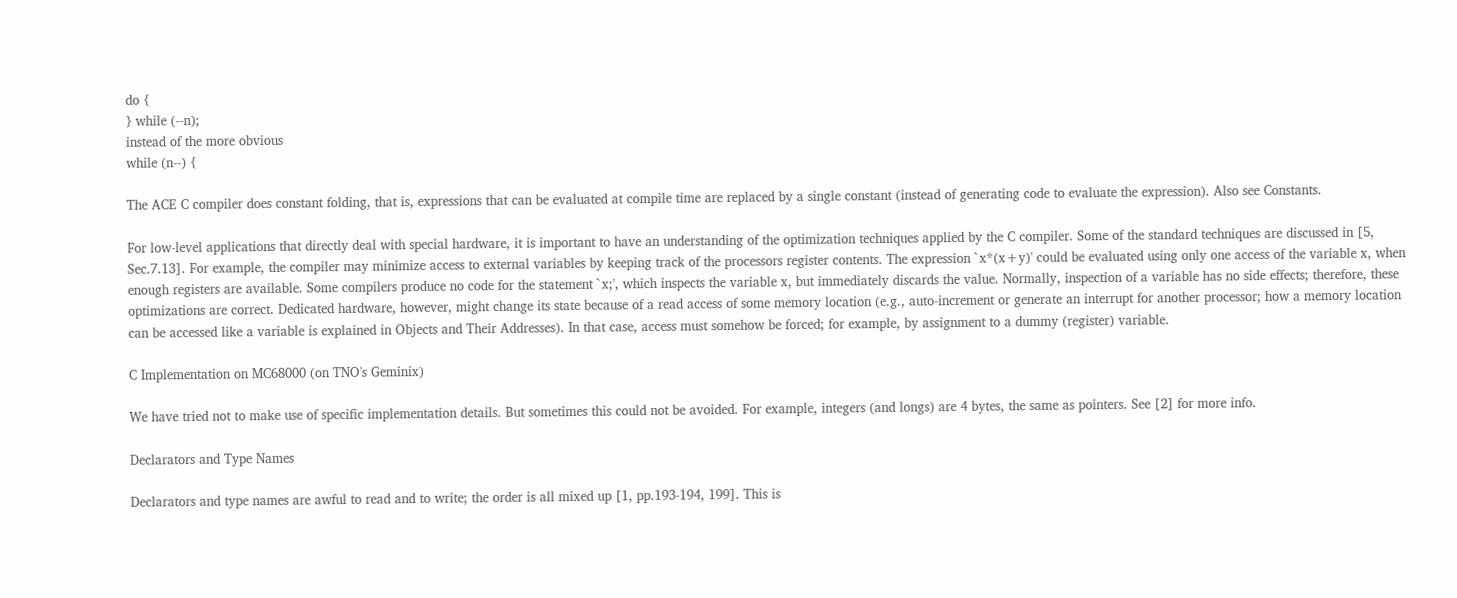do {
} while (--n);
instead of the more obvious
while (n--) {

The ACE C compiler does constant folding, that is, expressions that can be evaluated at compile time are replaced by a single constant (instead of generating code to evaluate the expression). Also see Constants.

For low-level applications that directly deal with special hardware, it is important to have an understanding of the optimization techniques applied by the C compiler. Some of the standard techniques are discussed in [5, Sec.7.13]. For example, the compiler may minimize access to external variables by keeping track of the processors register contents. The expression `x*(x+y)' could be evaluated using only one access of the variable x, when enough registers are available. Some compilers produce no code for the statement `x;', which inspects the variable x, but immediately discards the value. Normally, inspection of a variable has no side effects; therefore, these optimizations are correct. Dedicated hardware, however, might change its state because of a read access of some memory location (e.g., auto-increment or generate an interrupt for another processor; how a memory location can be accessed like a variable is explained in Objects and Their Addresses). In that case, access must somehow be forced; for example, by assignment to a dummy (register) variable.

C Implementation on MC68000 (on TNO's Geminix)

We have tried not to make use of specific implementation details. But sometimes this could not be avoided. For example, integers (and longs) are 4 bytes, the same as pointers. See [2] for more info.

Declarators and Type Names

Declarators and type names are awful to read and to write; the order is all mixed up [1, pp.193-194, 199]. This is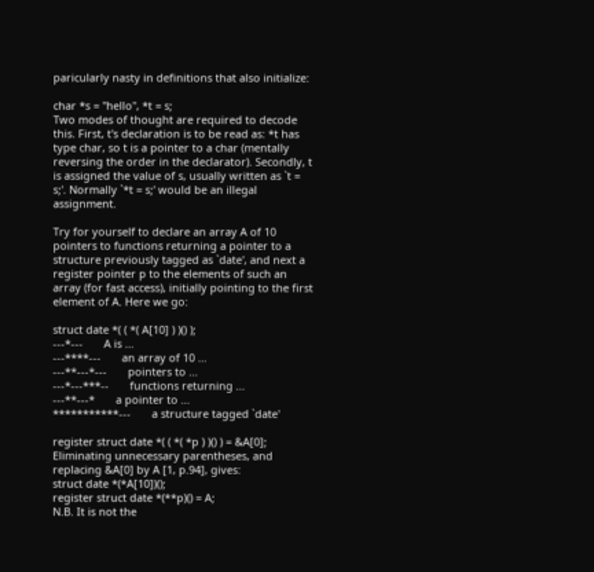paricularly nasty in definitions that also initialize:

char *s = "hello", *t = s;
Two modes of thought are required to decode this. First, t's declaration is to be read as: *t has type char, so t is a pointer to a char (mentally reversing the order in the declarator). Secondly, t is assigned the value of s, usually written as `t = s;'. Normally `*t = s;' would be an illegal assignment.

Try for yourself to declare an array A of 10 pointers to functions returning a pointer to a structure previously tagged as `date', and next a register pointer p to the elements of such an array (for fast access), initially pointing to the first element of A. Here we go:

struct date *( ( *( A[10] ) )() );
---*---       A is ...
---****---       an array of 10 ...
---**---*---       pointers to ...
---*---***--       functions returning ...
---**---*       a pointer to ...
***********---       a structure tagged `date'

register struct date *( ( *( *p ) )() ) = &A[0];
Eliminating unnecessary parentheses, and replacing &A[0] by A [1, p.94], gives:
struct date *(*A[10])();
register struct date *(**p)() = A;
N.B. It is not the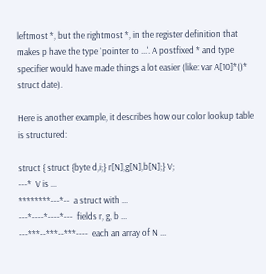leftmost *, but the rightmost *, in the register definition that makes p have the type `pointer to ...'. A postfixed * and type specifier would have made things a lot easier (like: var A[10]*()* struct date).

Here is another example, it describes how our color lookup table is structured:

struct { struct {byte d,i;} r[N],g[N],b[N];} V;
---*  V is ...
********---*--  a struct with ...
---*----*----*---  fields r, g, b ...
---***--***--***----  each an array of N ...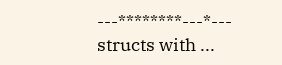---********---*---  structs with ...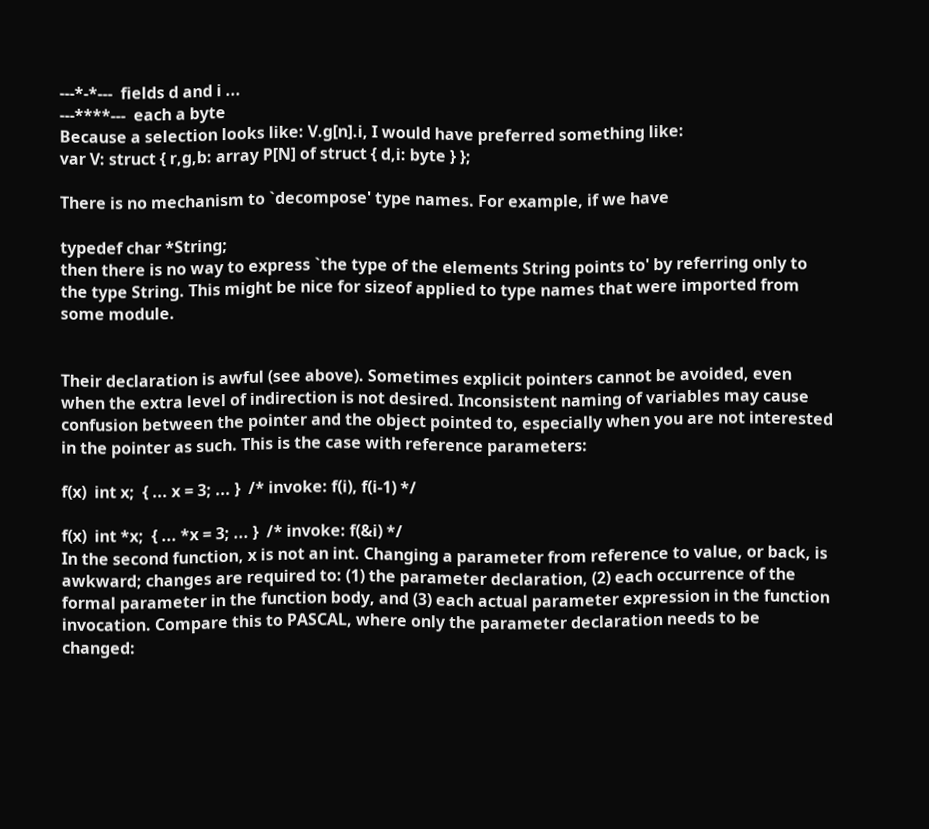---*-*---  fields d and i ...
---****---  each a byte
Because a selection looks like: V.g[n].i, I would have preferred something like:
var V: struct { r,g,b: array P[N] of struct { d,i: byte } };

There is no mechanism to `decompose' type names. For example, if we have

typedef char *String;
then there is no way to express `the type of the elements String points to' by referring only to the type String. This might be nice for sizeof applied to type names that were imported from some module.


Their declaration is awful (see above). Sometimes explicit pointers cannot be avoided, even when the extra level of indirection is not desired. Inconsistent naming of variables may cause confusion between the pointer and the object pointed to, especially when you are not interested in the pointer as such. This is the case with reference parameters:

f(x)  int x;  { ... x = 3; ... }  /* invoke: f(i), f(i-1) */

f(x)  int *x;  { ... *x = 3; ... }  /* invoke: f(&i) */
In the second function, x is not an int. Changing a parameter from reference to value, or back, is awkward; changes are required to: (1) the parameter declaration, (2) each occurrence of the formal parameter in the function body, and (3) each actual parameter expression in the function invocation. Compare this to PASCAL, where only the parameter declaration needs to be changed: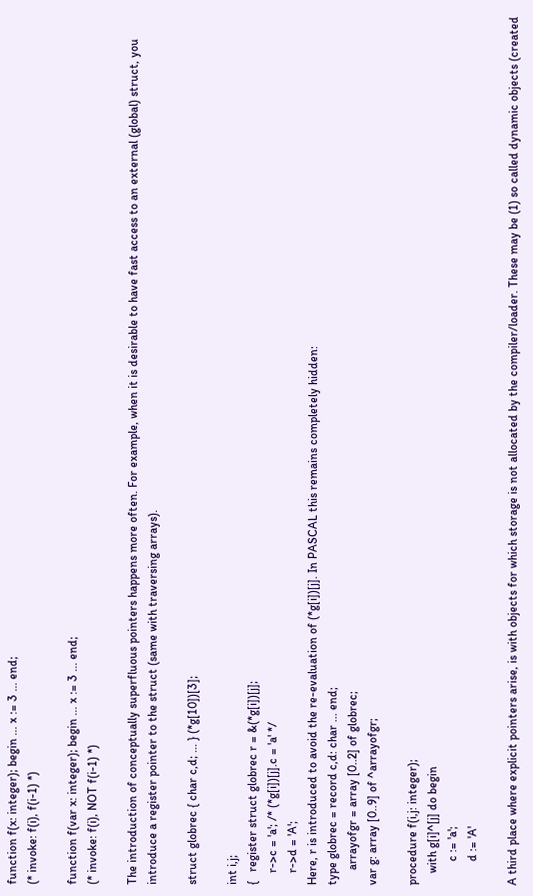function f(x: integer); begin ... x := 3 ... end;
(* invoke: f(i), f(i-1) *)

function f(var x: integer); begin ... x := 3 ... end;
(* invoke: f(i), NOT f(i-1) *)

The introduction of conceptually superfluous pointers happens more often. For example, when it is desirable to have fast access to an external (global) struct, you introduce a register pointer to the struct (same with traversing arrays).

struct globrec { char c,d; ... } (*g[10])[3];

int i,j;
{   register struct globrec r = &(*g[i])[j];
    r->c = 'a'; /* (*g[i])[j].c = 'a' */
    r->d = 'A';
Here, r is introduced to avoid the re-evaluation of (*g[i])[j]. In PASCAL this remains completely hidden:
type globrec = record c,d: char ... end;
     arrayofgr = array [0..2] of globrec;
var g: array [0..9] of ^arrayofgr;

procedure f(i,j: integer);
    with g[i]^[j] do begin
        c := 'a';
        d := 'A'

A third place where explicit pointers arise, is with objects for which storage is not allocated by the compiler/loader. These may be (1) so called dynamic objects (created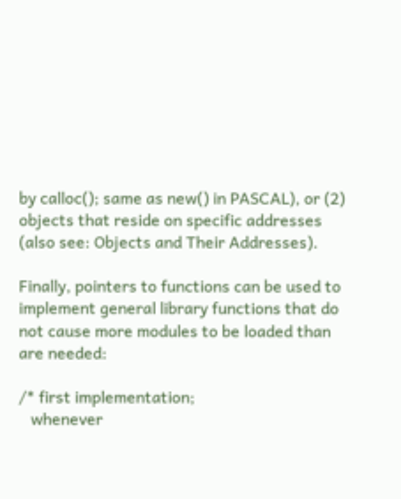by calloc(); same as new() in PASCAL), or (2) objects that reside on specific addresses (also see: Objects and Their Addresses).

Finally, pointers to functions can be used to implement general library functions that do not cause more modules to be loaded than are needed:

/* first implementation;
   whenever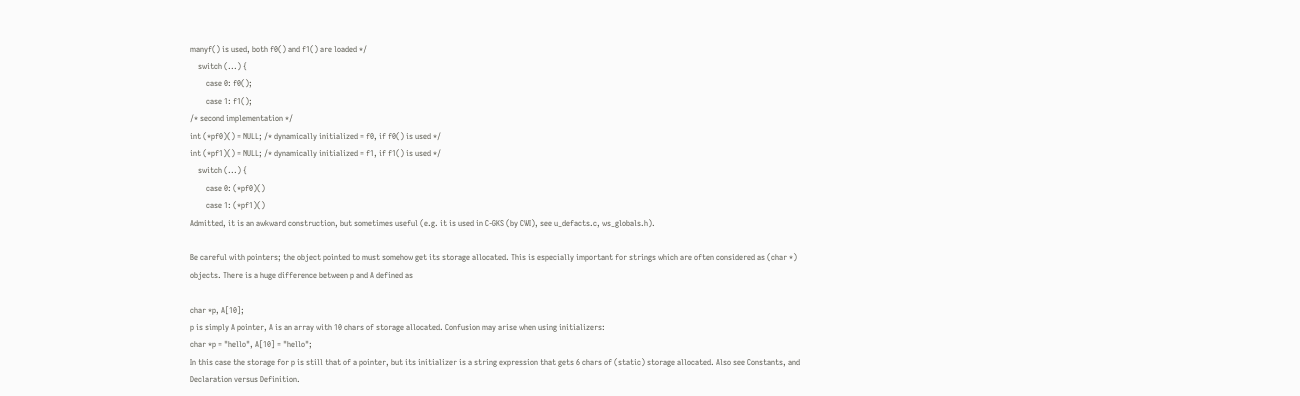manyf() is used, both f0() and f1() are loaded */
    switch (...) {
        case 0: f0();
        case 1: f1();
/* second implementation */
int (*pf0)() = NULL; /* dynamically initialized = f0, if f0() is used */
int (*pf1)() = NULL; /* dynamically initialized = f1, if f1() is used */
    switch (...) {
        case 0: (*pf0)()
        case 1: (*pf1)()
Admitted, it is an awkward construction, but sometimes useful (e.g. it is used in C-GKS (by CWI), see u_defacts.c, ws_globals.h).

Be careful with pointers; the object pointed to must somehow get its storage allocated. This is especially important for strings which are often considered as (char *) objects. There is a huge difference between p and A defined as

char *p, A[10];
p is simply A pointer, A is an array with 10 chars of storage allocated. Confusion may arise when using initializers:
char *p = "hello", A[10] = "hello";
In this case the storage for p is still that of a pointer, but its initializer is a string expression that gets 6 chars of (static) storage allocated. Also see Constants, and Declaration versus Definition.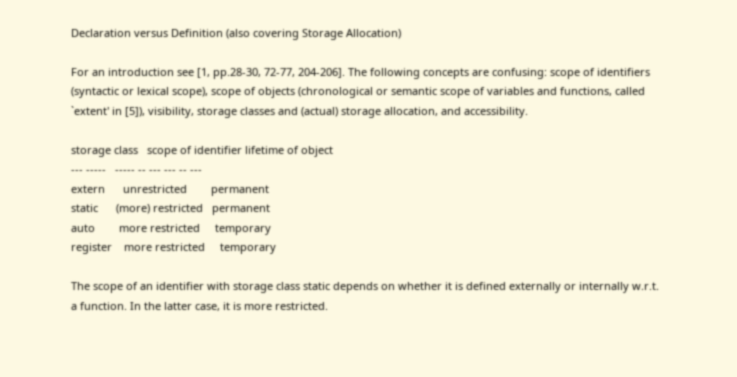Declaration versus Definition (also covering Storage Allocation)

For an introduction see [1, pp.28-30, 72-77, 204-206]. The following concepts are confusing: scope of identifiers (syntactic or lexical scope), scope of objects (chronological or semantic scope of variables and functions, called `extent' in [5]), visibility, storage classes and (actual) storage allocation, and accessibility.

storage class   scope of identifier lifetime of object
--- -----   ----- -- --- --- -- ---
extern      unrestricted        permanent
static      (more) restricted   permanent
auto        more restricted     temporary
register    more restricted     temporary

The scope of an identifier with storage class static depends on whether it is defined externally or internally w.r.t. a function. In the latter case, it is more restricted.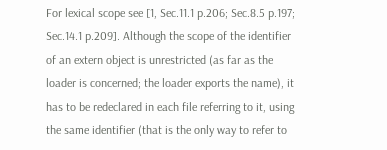For lexical scope see [1, Sec.11.1 p.206; Sec.8.5 p.197; Sec.14.1 p.209]. Although the scope of the identifier of an extern object is unrestricted (as far as the loader is concerned; the loader exports the name), it has to be redeclared in each file referring to it, using the same identifier (that is the only way to refer to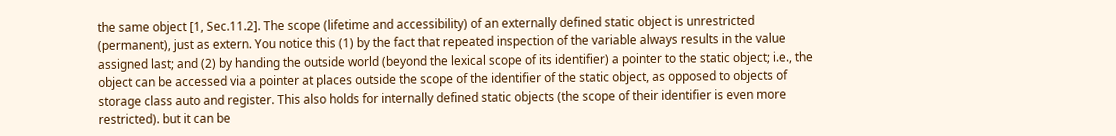the same object [1, Sec.11.2]. The scope (lifetime and accessibility) of an externally defined static object is unrestricted (permanent), just as extern. You notice this (1) by the fact that repeated inspection of the variable always results in the value assigned last; and (2) by handing the outside world (beyond the lexical scope of its identifier) a pointer to the static object; i.e., the object can be accessed via a pointer at places outside the scope of the identifier of the static object, as opposed to objects of storage class auto and register. This also holds for internally defined static objects (the scope of their identifier is even more restricted). but it can be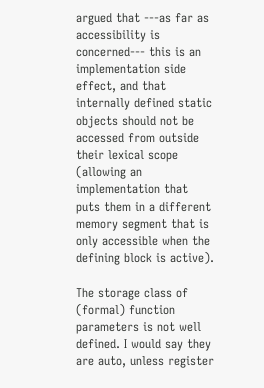argued that ---as far as accessibility is concerned--- this is an implementation side effect, and that internally defined static objects should not be accessed from outside their lexical scope (allowing an implementation that puts them in a different memory segment that is only accessible when the defining block is active).

The storage class of (formal) function parameters is not well defined. I would say they are auto, unless register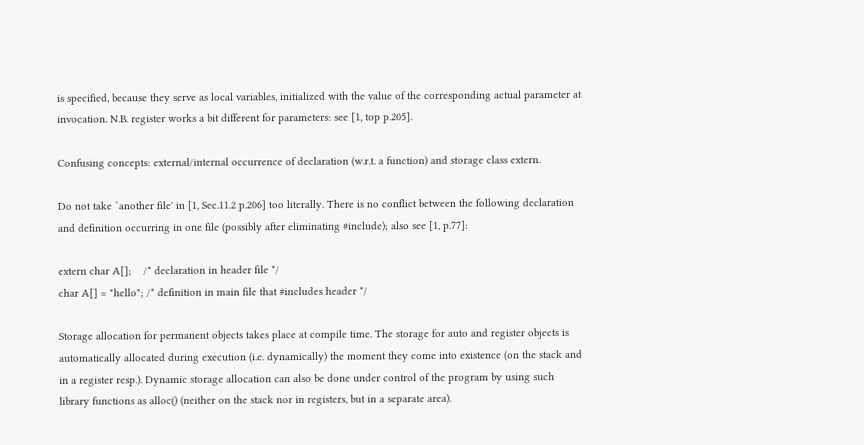is specified, because they serve as local variables, initialized with the value of the corresponding actual parameter at invocation. N.B. register works a bit different for parameters: see [1, top p.205].

Confusing concepts: external/internal occurrence of declaration (w.r.t. a function) and storage class extern.

Do not take `another file' in [1, Sec.11.2 p.206] too literally. There is no conflict between the following declaration and definition occurring in one file (possibly after eliminating #include); also see [1, p.77]:

extern char A[];    /* declaration in header file */
char A[] = "hello"; /* definition in main file that #includes header */

Storage allocation for permanent objects takes place at compile time. The storage for auto and register objects is automatically allocated during execution (i.e. dynamically) the moment they come into existence (on the stack and in a register resp.). Dynamic storage allocation can also be done under control of the program by using such library functions as alloc() (neither on the stack nor in registers, but in a separate area).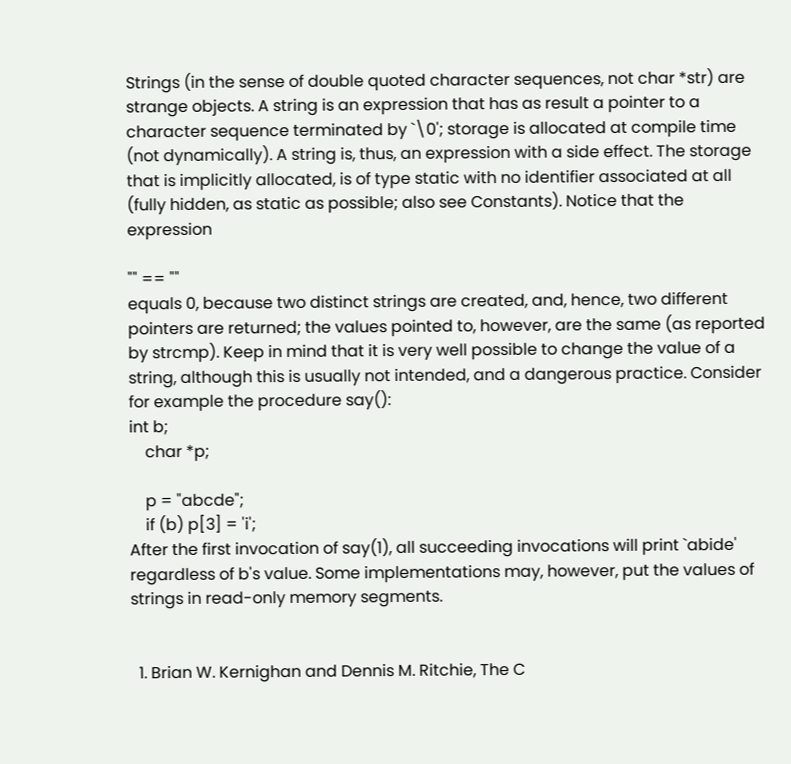Strings (in the sense of double quoted character sequences, not char *str) are strange objects. A string is an expression that has as result a pointer to a character sequence terminated by `\0'; storage is allocated at compile time (not dynamically). A string is, thus, an expression with a side effect. The storage that is implicitly allocated, is of type static with no identifier associated at all (fully hidden, as static as possible; also see Constants). Notice that the expression

"" == ""
equals 0, because two distinct strings are created, and, hence, two different pointers are returned; the values pointed to, however, are the same (as reported by strcmp). Keep in mind that it is very well possible to change the value of a string, although this is usually not intended, and a dangerous practice. Consider for example the procedure say():
int b;
    char *p;

    p = "abcde";
    if (b) p[3] = 'i';
After the first invocation of say(1), all succeeding invocations will print `abide' regardless of b's value. Some implementations may, however, put the values of strings in read-only memory segments.


  1. Brian W. Kernighan and Dennis M. Ritchie, The C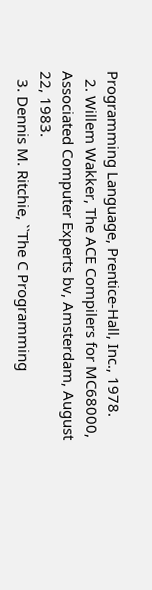Programming Language, Prentice-Hall, Inc., 1978.
  2. Willem Wakker, The ACE Compilers for MC68000, Associated Computer Experts bv, Amsterdam, August 22, 1983.
  3. Dennis M. Ritchie, ``The C Programming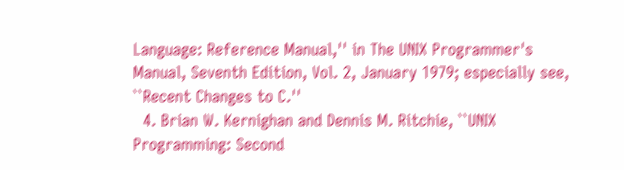Language: Reference Manual,'' in The UNIX Programmer's Manual, Seventh Edition, Vol. 2, January 1979; especially see, ``Recent Changes to C.''
  4. Brian W. Kernighan and Dennis M. Ritchie, ``UNIX Programming: Second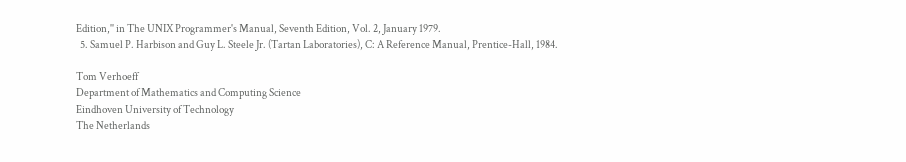Edition,'' in The UNIX Programmer's Manual, Seventh Edition, Vol. 2, January 1979.
  5. Samuel P. Harbison and Guy L. Steele Jr. (Tartan Laboratories), C: A Reference Manual, Prentice-Hall, 1984.

Tom Verhoeff
Department of Mathematics and Computing Science
Eindhoven University of Technology
The Netherlands